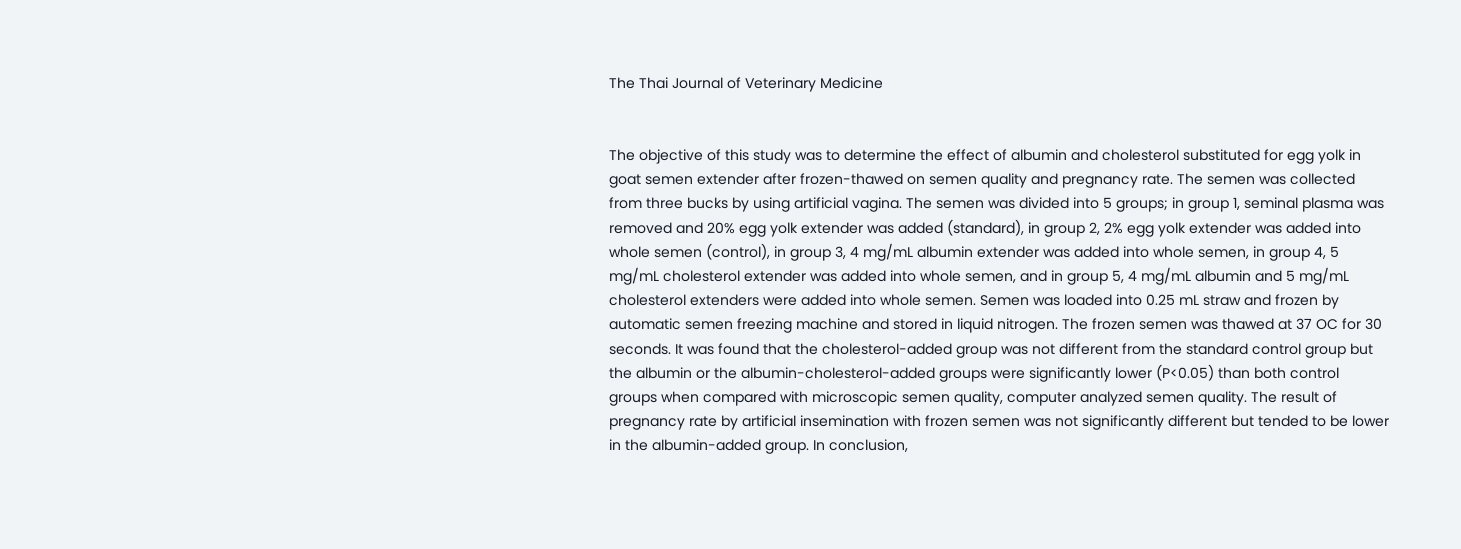The Thai Journal of Veterinary Medicine


The objective of this study was to determine the effect of albumin and cholesterol substituted for egg yolk in goat semen extender after frozen-thawed on semen quality and pregnancy rate. The semen was collected from three bucks by using artificial vagina. The semen was divided into 5 groups; in group 1, seminal plasma was removed and 20% egg yolk extender was added (standard), in group 2, 2% egg yolk extender was added into whole semen (control), in group 3, 4 mg/mL albumin extender was added into whole semen, in group 4, 5 mg/mL cholesterol extender was added into whole semen, and in group 5, 4 mg/mL albumin and 5 mg/mL cholesterol extenders were added into whole semen. Semen was loaded into 0.25 mL straw and frozen by automatic semen freezing machine and stored in liquid nitrogen. The frozen semen was thawed at 37 OC for 30 seconds. It was found that the cholesterol-added group was not different from the standard control group but the albumin or the albumin-cholesterol-added groups were significantly lower (P<0.05) than both control groups when compared with microscopic semen quality, computer analyzed semen quality. The result of pregnancy rate by artificial insemination with frozen semen was not significantly different but tended to be lower in the albumin-added group. In conclusion,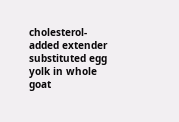cholesterol-added extender substituted egg yolk in whole goat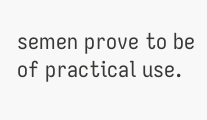semen prove to be of practical use.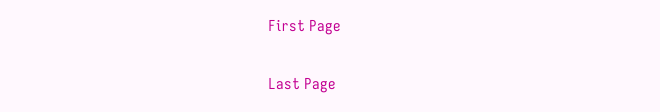First Page


Last Page